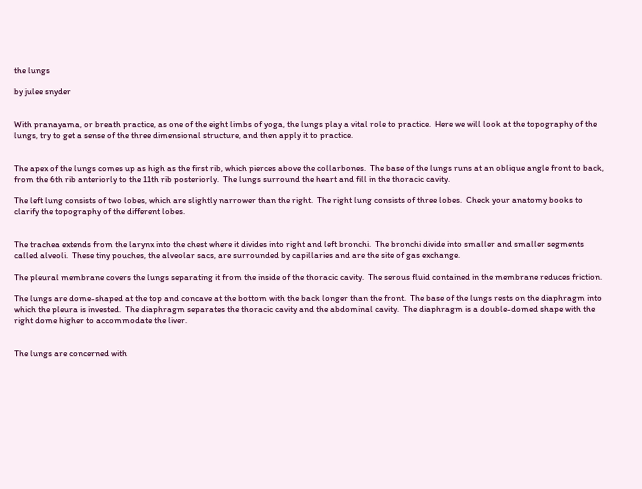the lungs

by julee snyder


With pranayama, or breath practice, as one of the eight limbs of yoga, the lungs play a vital role to practice.  Here we will look at the topography of the lungs, try to get a sense of the three dimensional structure, and then apply it to practice.


The apex of the lungs comes up as high as the first rib, which pierces above the collarbones.  The base of the lungs runs at an oblique angle front to back, from the 6th rib anteriorly to the 11th rib posteriorly.  The lungs surround the heart and fill in the thoracic cavity.

The left lung consists of two lobes, which are slightly narrower than the right.  The right lung consists of three lobes.  Check your anatomy books to clarify the topography of the different lobes.


The trachea extends from the larynx into the chest where it divides into right and left bronchi.  The bronchi divide into smaller and smaller segments called alveoli.  These tiny pouches, the alveolar sacs, are surrounded by capillaries and are the site of gas exchange.

The pleural membrane covers the lungs separating it from the inside of the thoracic cavity.  The serous fluid contained in the membrane reduces friction.

The lungs are dome-shaped at the top and concave at the bottom with the back longer than the front.  The base of the lungs rests on the diaphragm into which the pleura is invested.  The diaphragm separates the thoracic cavity and the abdominal cavity.  The diaphragm is a double-domed shape with the right dome higher to accommodate the liver.


The lungs are concerned with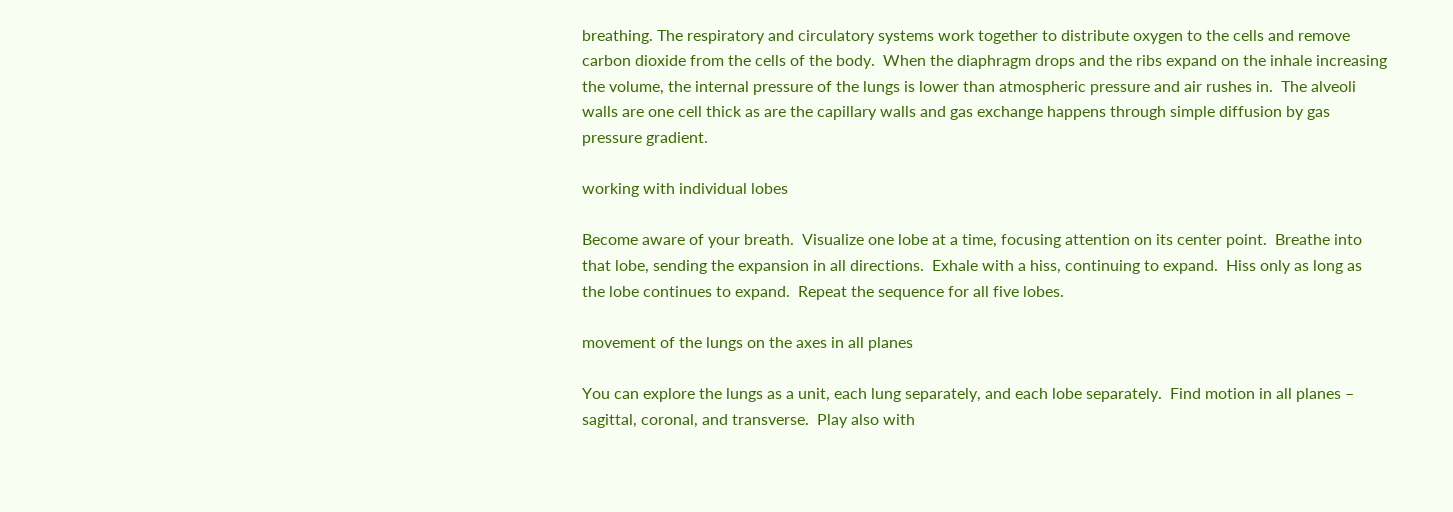breathing. The respiratory and circulatory systems work together to distribute oxygen to the cells and remove carbon dioxide from the cells of the body.  When the diaphragm drops and the ribs expand on the inhale increasing the volume, the internal pressure of the lungs is lower than atmospheric pressure and air rushes in.  The alveoli walls are one cell thick as are the capillary walls and gas exchange happens through simple diffusion by gas pressure gradient.

working with individual lobes

Become aware of your breath.  Visualize one lobe at a time, focusing attention on its center point.  Breathe into that lobe, sending the expansion in all directions.  Exhale with a hiss, continuing to expand.  Hiss only as long as the lobe continues to expand.  Repeat the sequence for all five lobes.

movement of the lungs on the axes in all planes

You can explore the lungs as a unit, each lung separately, and each lobe separately.  Find motion in all planes – sagittal, coronal, and transverse.  Play also with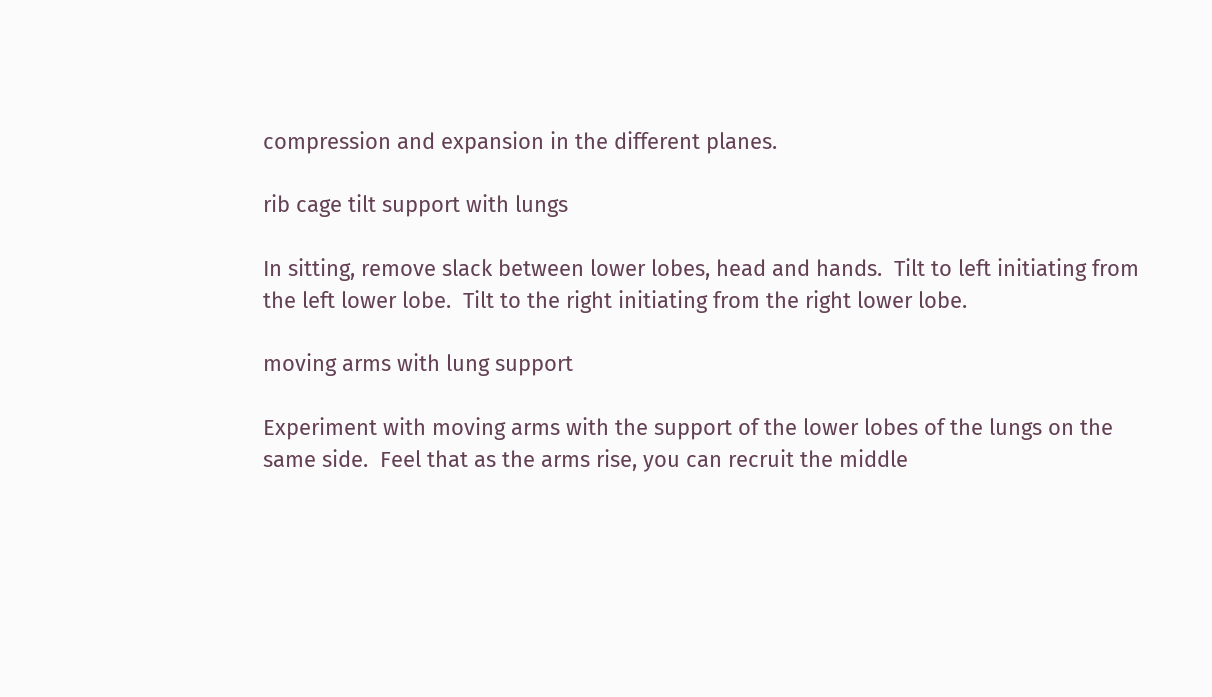compression and expansion in the different planes.

rib cage tilt support with lungs

In sitting, remove slack between lower lobes, head and hands.  Tilt to left initiating from the left lower lobe.  Tilt to the right initiating from the right lower lobe.

moving arms with lung support

Experiment with moving arms with the support of the lower lobes of the lungs on the same side.  Feel that as the arms rise, you can recruit the middle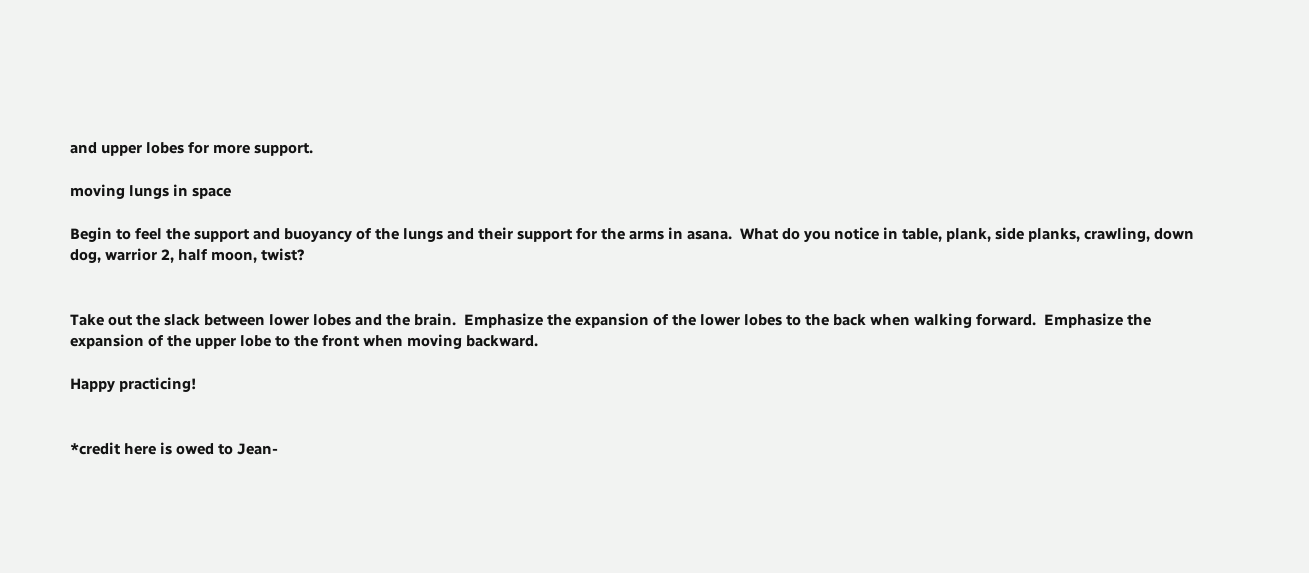and upper lobes for more support.

moving lungs in space

Begin to feel the support and buoyancy of the lungs and their support for the arms in asana.  What do you notice in table, plank, side planks, crawling, down dog, warrior 2, half moon, twist?


Take out the slack between lower lobes and the brain.  Emphasize the expansion of the lower lobes to the back when walking forward.  Emphasize the expansion of the upper lobe to the front when moving backward.

Happy practicing!


*credit here is owed to Jean-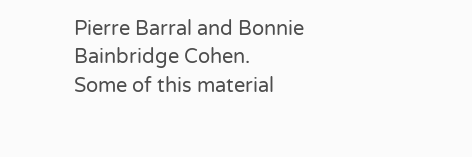Pierre Barral and Bonnie Bainbridge Cohen.  Some of this material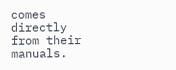comes directly from their manuals.